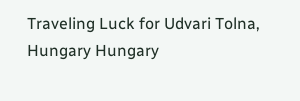Traveling Luck for Udvari Tolna, Hungary Hungary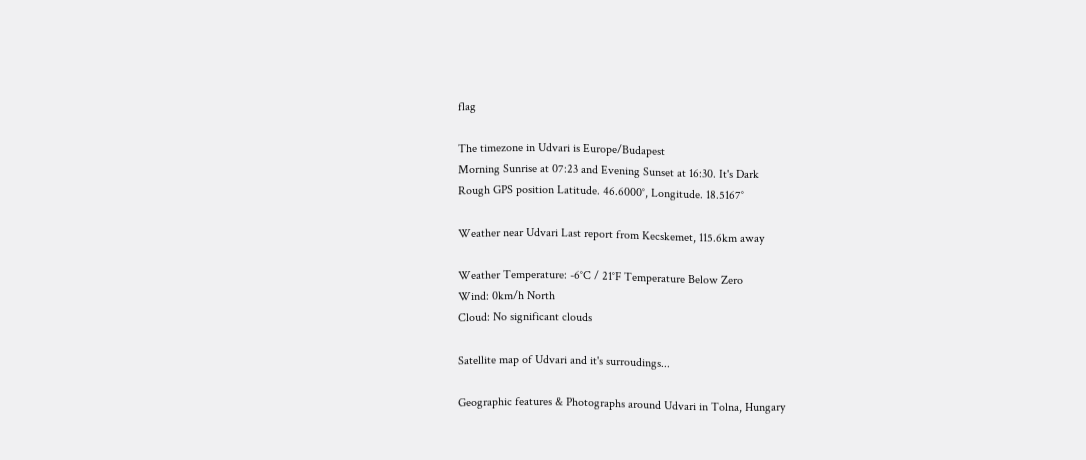flag

The timezone in Udvari is Europe/Budapest
Morning Sunrise at 07:23 and Evening Sunset at 16:30. It's Dark
Rough GPS position Latitude. 46.6000°, Longitude. 18.5167°

Weather near Udvari Last report from Kecskemet, 115.6km away

Weather Temperature: -6°C / 21°F Temperature Below Zero
Wind: 0km/h North
Cloud: No significant clouds

Satellite map of Udvari and it's surroudings...

Geographic features & Photographs around Udvari in Tolna, Hungary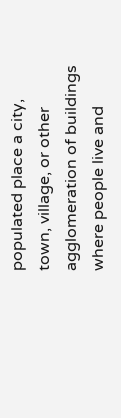populated place a city, town, village, or other agglomeration of buildings where people live and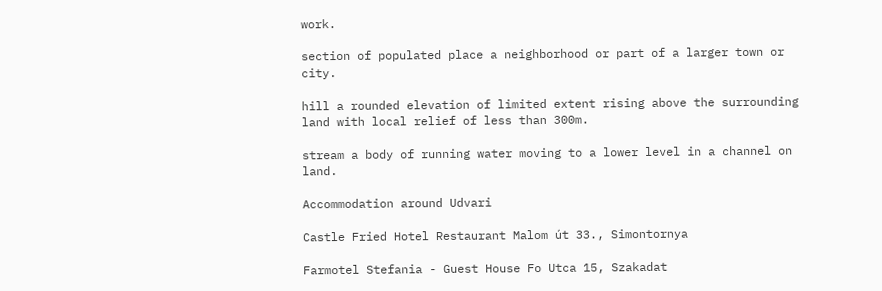work.

section of populated place a neighborhood or part of a larger town or city.

hill a rounded elevation of limited extent rising above the surrounding land with local relief of less than 300m.

stream a body of running water moving to a lower level in a channel on land.

Accommodation around Udvari

Castle Fried Hotel Restaurant Malom út 33., Simontornya

Farmotel Stefania - Guest House Fo Utca 15, Szakadat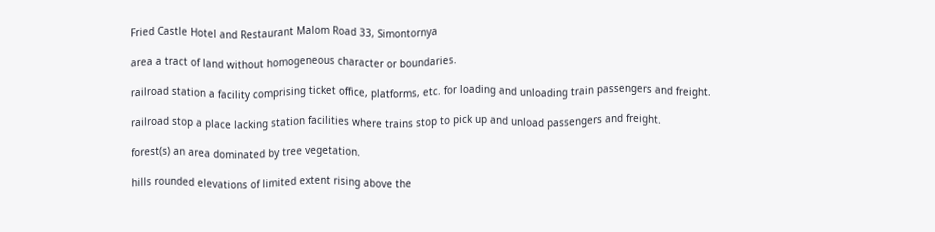Fried Castle Hotel and Restaurant Malom Road 33, Simontornya

area a tract of land without homogeneous character or boundaries.

railroad station a facility comprising ticket office, platforms, etc. for loading and unloading train passengers and freight.

railroad stop a place lacking station facilities where trains stop to pick up and unload passengers and freight.

forest(s) an area dominated by tree vegetation.

hills rounded elevations of limited extent rising above the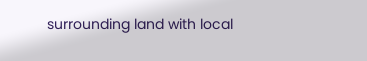surrounding land with local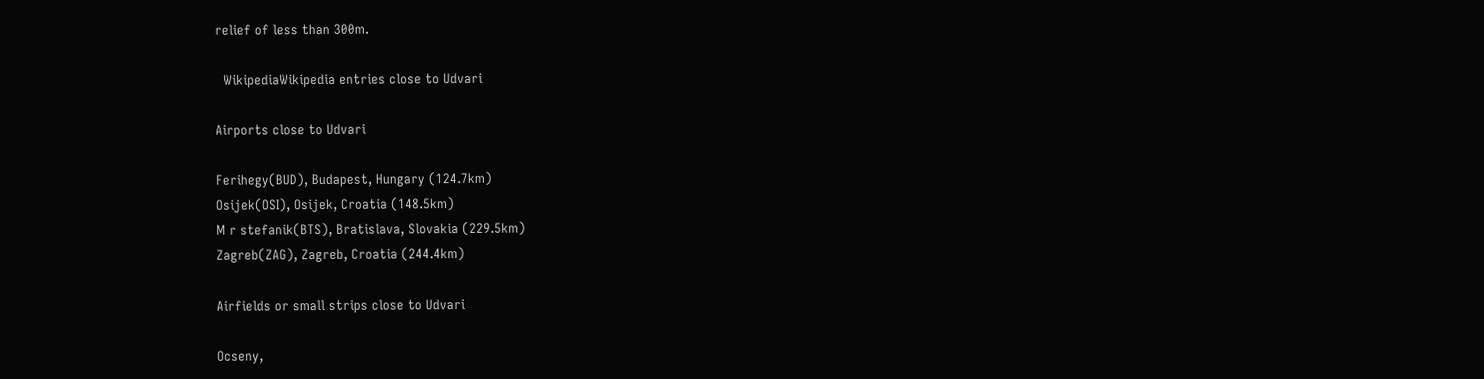relief of less than 300m.

  WikipediaWikipedia entries close to Udvari

Airports close to Udvari

Ferihegy(BUD), Budapest, Hungary (124.7km)
Osijek(OSI), Osijek, Croatia (148.5km)
M r stefanik(BTS), Bratislava, Slovakia (229.5km)
Zagreb(ZAG), Zagreb, Croatia (244.4km)

Airfields or small strips close to Udvari

Ocseny,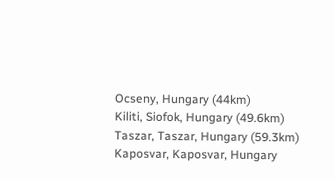Ocseny, Hungary (44km)
Kiliti, Siofok, Hungary (49.6km)
Taszar, Taszar, Hungary (59.3km)
Kaposvar, Kaposvar, Hungary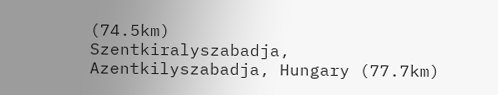(74.5km)
Szentkiralyszabadja, Azentkilyszabadja, Hungary (77.7km)